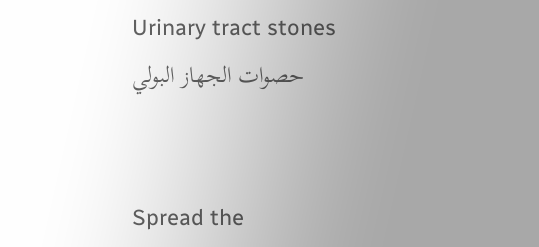Urinary tract stones حصوات الجهاز البولي


Spread the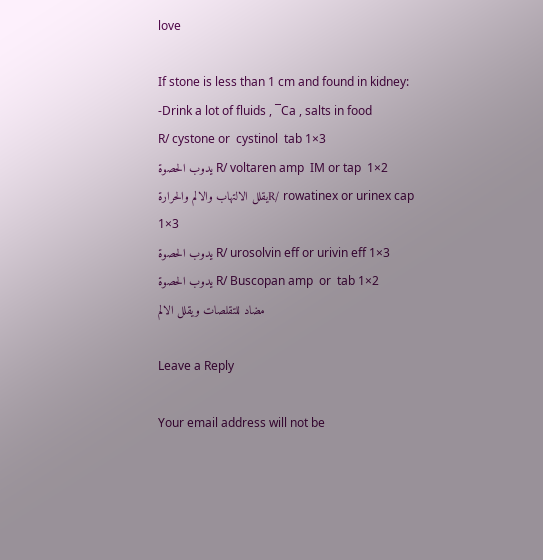love

If stone is less than 1 cm and found in kidney:                                             -Drink a lot of fluids , ¯Ca , salts in food                                                        R/ cystone or  cystinol  tab 1×3                                                                      يدوب الحصوة R/ voltaren amp  IM or tap  1×2                                                                    يقلل الالتهاب والالم والحرارةR/ rowatinex or urinex cap 1×3                                                                     يدوب الحصوة R/ urosolvin eff or urivin eff 1×3                                                                   يدوب الحصوة R/ Buscopan amp  or  tab 1×2                                                                       مضاد للتقلصات ويقلل الالم

Leave a Reply

Your email address will not be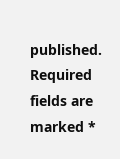published. Required fields are marked *